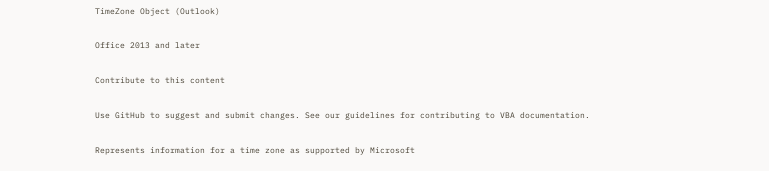TimeZone Object (Outlook)

Office 2013 and later

Contribute to this content

Use GitHub to suggest and submit changes. See our guidelines for contributing to VBA documentation.

Represents information for a time zone as supported by Microsoft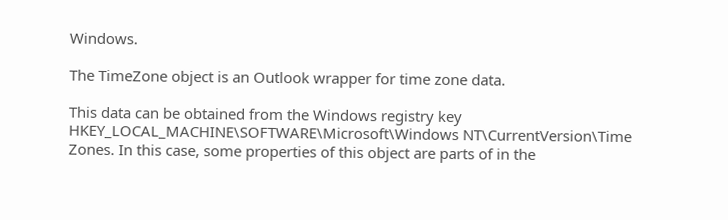Windows.

The TimeZone object is an Outlook wrapper for time zone data.

This data can be obtained from the Windows registry key HKEY_LOCAL_MACHINE\SOFTWARE\Microsoft\Windows NT\CurrentVersion\Time Zones. In this case, some properties of this object are parts of in the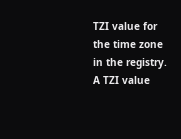TZI value for the time zone in the registry. A TZI value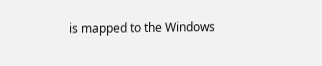is mapped to the Windows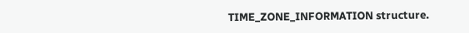TIME_ZONE_INFORMATION structure.